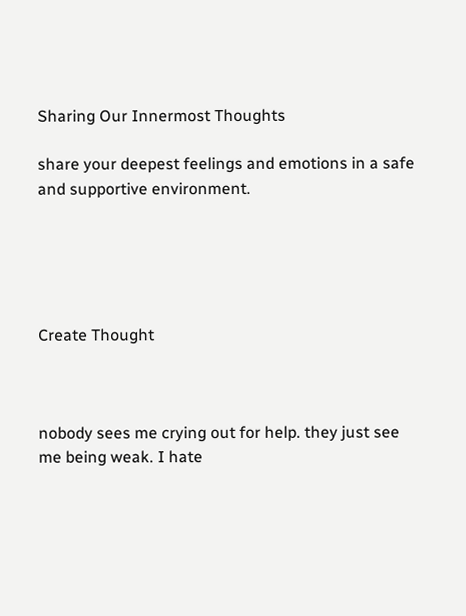Sharing Our Innermost Thoughts

share your deepest feelings and emotions in a safe and supportive environment.





Create Thought



nobody sees me crying out for help. they just see me being weak. I hate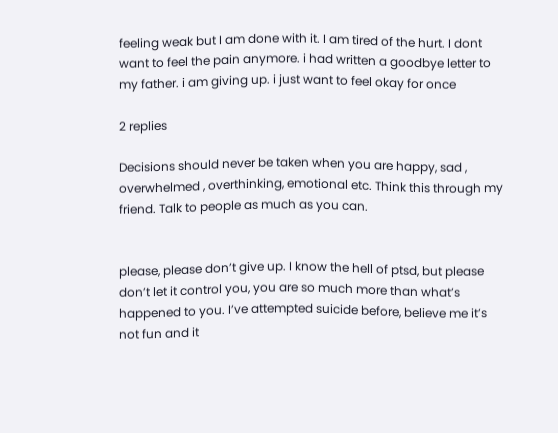feeling weak but I am done with it. I am tired of the hurt. I dont want to feel the pain anymore. i had written a goodbye letter to my father. i am giving up. i just want to feel okay for once

2 replies

Decisions should never be taken when you are happy, sad , overwhelmed , overthinking, emotional etc. Think this through my friend. Talk to people as much as you can.


please, please don’t give up. I know the hell of ptsd, but please don’t let it control you, you are so much more than what’s happened to you. I’ve attempted suicide before, believe me it’s not fun and it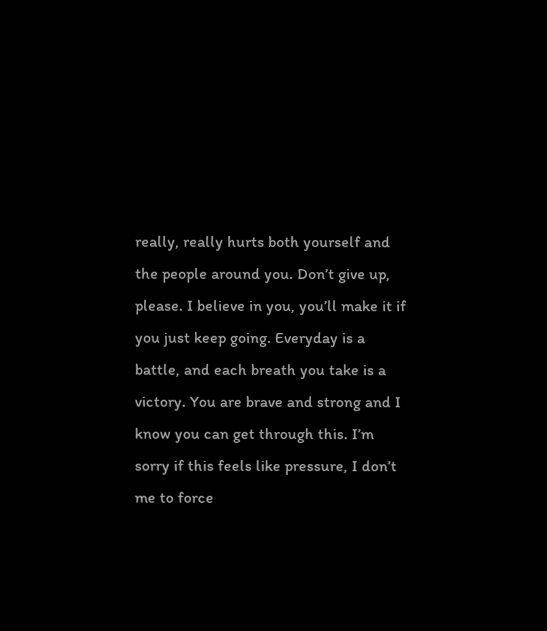really, really hurts both yourself and the people around you. Don’t give up, please. I believe in you, you’ll make it if you just keep going. Everyday is a battle, and each breath you take is a victory. You are brave and strong and I know you can get through this. I’m sorry if this feels like pressure, I don’t me to force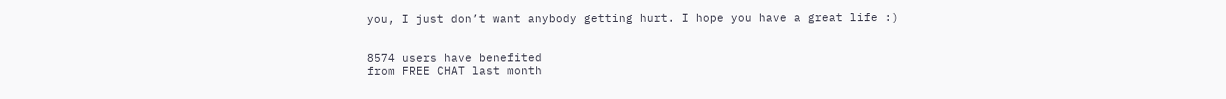you, I just don’t want anybody getting hurt. I hope you have a great life :)


8574 users have benefited
from FREE CHAT last month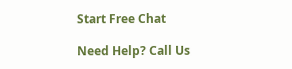Start Free Chat

Need Help? Call Us